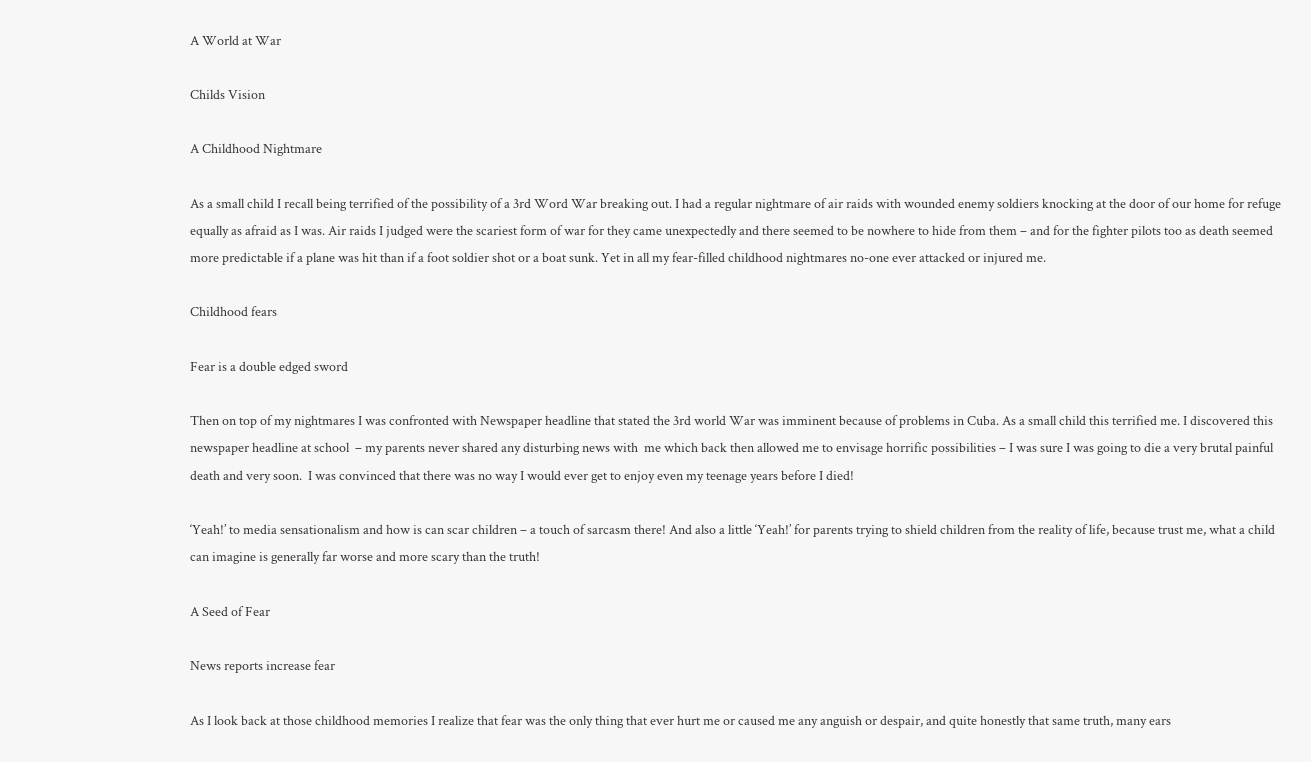A World at War

Childs Vision

A Childhood Nightmare

As a small child I recall being terrified of the possibility of a 3rd Word War breaking out. I had a regular nightmare of air raids with wounded enemy soldiers knocking at the door of our home for refuge equally as afraid as I was. Air raids I judged were the scariest form of war for they came unexpectedly and there seemed to be nowhere to hide from them – and for the fighter pilots too as death seemed more predictable if a plane was hit than if a foot soldier shot or a boat sunk. Yet in all my fear-filled childhood nightmares no-one ever attacked or injured me.

Childhood fears

Fear is a double edged sword

Then on top of my nightmares I was confronted with Newspaper headline that stated the 3rd world War was imminent because of problems in Cuba. As a small child this terrified me. I discovered this newspaper headline at school  – my parents never shared any disturbing news with  me which back then allowed me to envisage horrific possibilities – I was sure I was going to die a very brutal painful death and very soon.  I was convinced that there was no way I would ever get to enjoy even my teenage years before I died!

‘Yeah!’ to media sensationalism and how is can scar children – a touch of sarcasm there! And also a little ‘Yeah!’ for parents trying to shield children from the reality of life, because trust me, what a child can imagine is generally far worse and more scary than the truth!

A Seed of Fear

News reports increase fear

As I look back at those childhood memories I realize that fear was the only thing that ever hurt me or caused me any anguish or despair, and quite honestly that same truth, many ears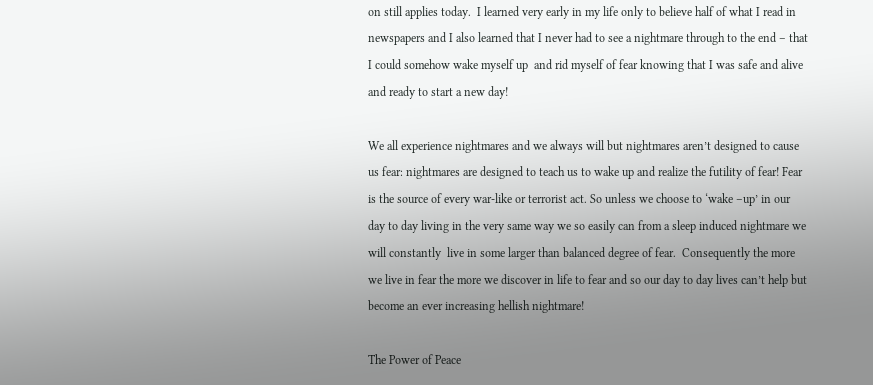on still applies today.  I learned very early in my life only to believe half of what I read in newspapers and I also learned that I never had to see a nightmare through to the end – that I could somehow wake myself up  and rid myself of fear knowing that I was safe and alive and ready to start a new day!

We all experience nightmares and we always will but nightmares aren’t designed to cause us fear: nightmares are designed to teach us to wake up and realize the futility of fear! Fear is the source of every war-like or terrorist act. So unless we choose to ‘wake –up’ in our day to day living in the very same way we so easily can from a sleep induced nightmare we will constantly  live in some larger than balanced degree of fear.  Consequently the more we live in fear the more we discover in life to fear and so our day to day lives can’t help but become an ever increasing hellish nightmare!

The Power of Peace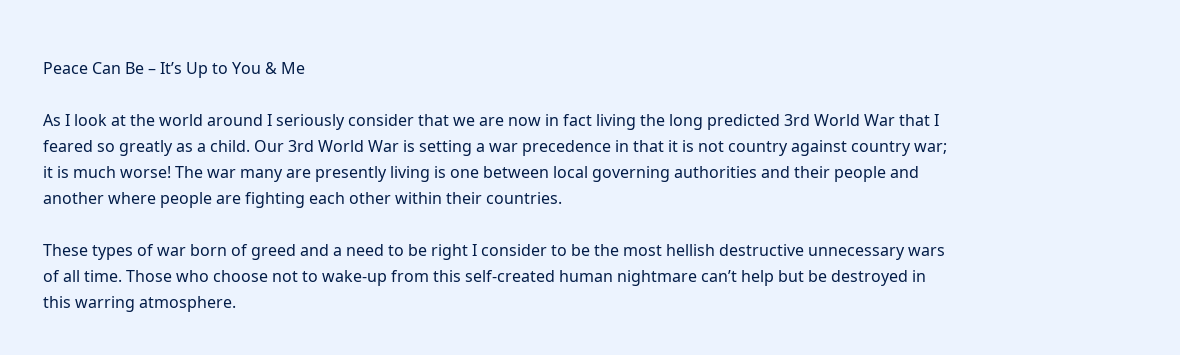Peace Can Be – It’s Up to You & Me

As I look at the world around I seriously consider that we are now in fact living the long predicted 3rd World War that I feared so greatly as a child. Our 3rd World War is setting a war precedence in that it is not country against country war; it is much worse! The war many are presently living is one between local governing authorities and their people and another where people are fighting each other within their countries.

These types of war born of greed and a need to be right I consider to be the most hellish destructive unnecessary wars of all time. Those who choose not to wake-up from this self-created human nightmare can’t help but be destroyed in this warring atmosphere.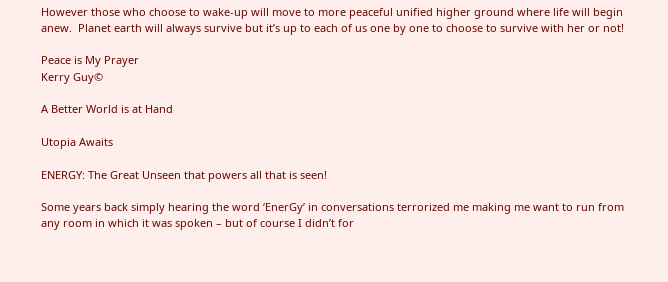However those who choose to wake-up will move to more peaceful unified higher ground where life will begin anew.  Planet earth will always survive but it’s up to each of us one by one to choose to survive with her or not!

Peace is My Prayer
Kerry Guy©

A Better World is at Hand

Utopia Awaits

ENERGY: The Great Unseen that powers all that is seen!

Some years back simply hearing the word ‘EnerGy’ in conversations terrorized me making me want to run from any room in which it was spoken – but of course I didn’t for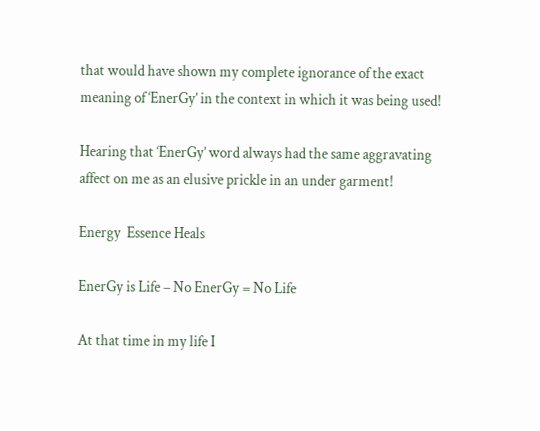that would have shown my complete ignorance of the exact meaning of ‘EnerGy’ in the context in which it was being used!

Hearing that ‘EnerGy’ word always had the same aggravating affect on me as an elusive prickle in an under garment!

Energy  Essence Heals

EnerGy is Life – No EnerGy = No Life

At that time in my life I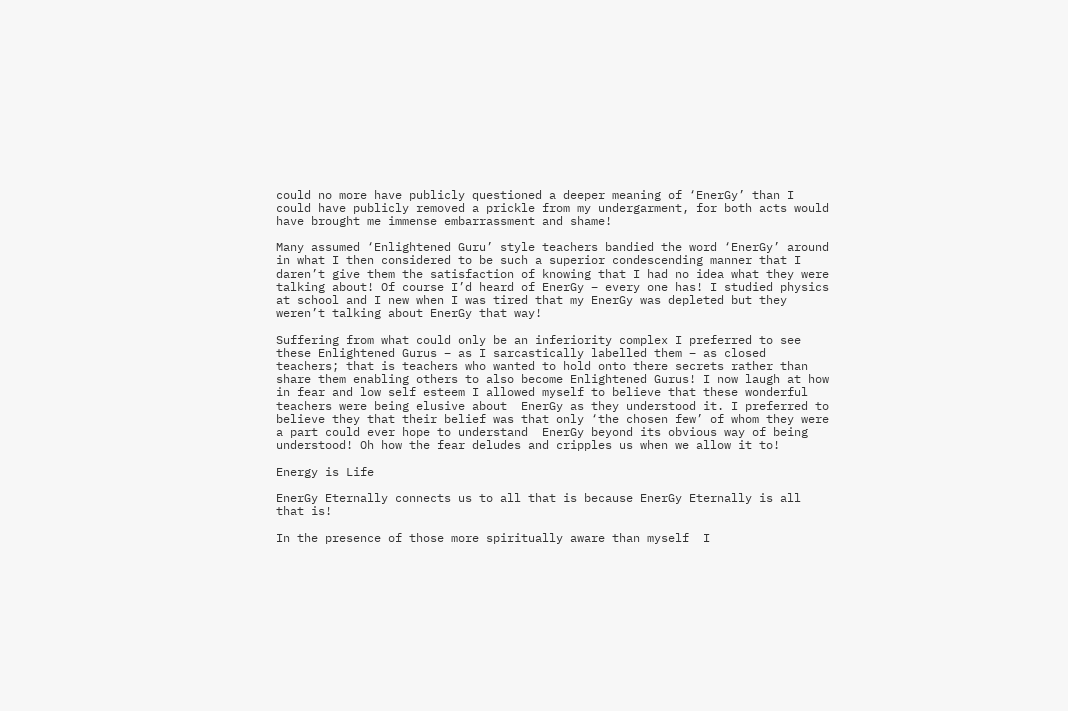could no more have publicly questioned a deeper meaning of ‘EnerGy’ than I could have publicly removed a prickle from my undergarment, for both acts would have brought me immense embarrassment and shame!

Many assumed ‘Enlightened Guru’ style teachers bandied the word ‘EnerGy’ around  in what I then considered to be such a superior condescending manner that I daren’t give them the satisfaction of knowing that I had no idea what they were talking about! Of course I’d heard of EnerGy – every one has! I studied physics at school and I new when I was tired that my EnerGy was depleted but they weren’t talking about EnerGy that way!

Suffering from what could only be an inferiority complex I preferred to see these Enlightened Gurus – as I sarcastically labelled them – as closed teachers; that is teachers who wanted to hold onto there secrets rather than share them enabling others to also become Enlightened Gurus! I now laugh at how in fear and low self esteem I allowed myself to believe that these wonderful teachers were being elusive about  EnerGy as they understood it. I preferred to believe they that their belief was that only ‘the chosen few’ of whom they were a part could ever hope to understand  EnerGy beyond its obvious way of being understood! Oh how the fear deludes and cripples us when we allow it to!

Energy is Life

EnerGy Eternally connects us to all that is because EnerGy Eternally is all that is!

In the presence of those more spiritually aware than myself  I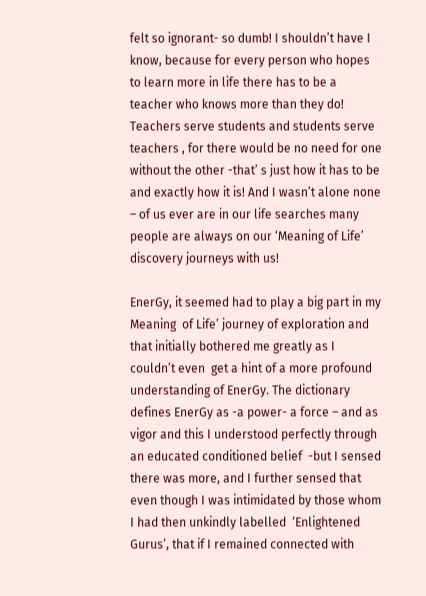felt so ignorant- so dumb! I shouldn’t have I know, because for every person who hopes to learn more in life there has to be a teacher who knows more than they do!  Teachers serve students and students serve teachers , for there would be no need for one without the other -that’ s just how it has to be and exactly how it is! And I wasn’t alone none – of us ever are in our life searches many people are always on our ‘Meaning of Life’ discovery journeys with us!

EnerGy, it seemed had to play a big part in my Meaning  of Life’ journey of exploration and that initially bothered me greatly as I couldn’t even  get a hint of a more profound understanding of EnerGy. The dictionary defines EnerGy as -a power- a force – and as vigor and this I understood perfectly through an educated conditioned belief  -but I sensed there was more, and I further sensed that even though I was intimidated by those whom I had then unkindly labelled  ‘Enlightened Gurus’, that if I remained connected with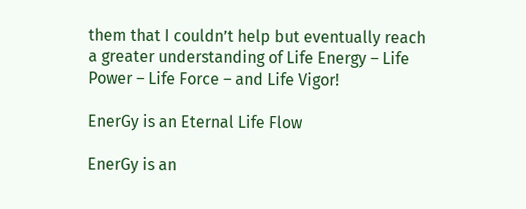them that I couldn’t help but eventually reach a greater understanding of Life Energy – Life Power – Life Force – and Life Vigor!

EnerGy is an Eternal Life Flow

EnerGy is an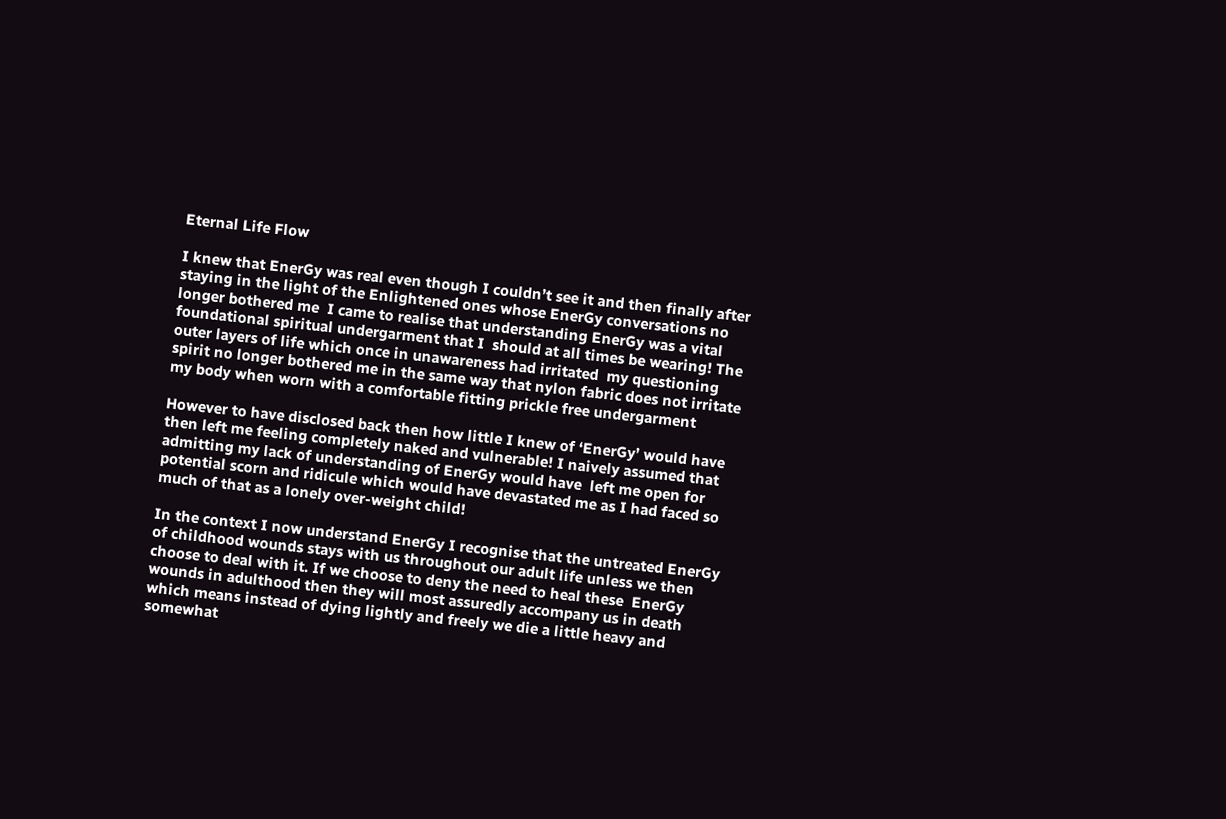Eternal Life Flow

I knew that EnerGy was real even though I couldn’t see it and then finally after staying in the light of the Enlightened ones whose EnerGy conversations no longer bothered me  I came to realise that understanding EnerGy was a vital foundational spiritual undergarment that I  should at all times be wearing! The outer layers of life which once in unawareness had irritated  my questioning spirit no longer bothered me in the same way that nylon fabric does not irritate my body when worn with a comfortable fitting prickle free undergarment

However to have disclosed back then how little I knew of ‘EnerGy’ would have then left me feeling completely naked and vulnerable! I naively assumed that admitting my lack of understanding of EnerGy would have  left me open for potential scorn and ridicule which would have devastated me as I had faced so much of that as a lonely over-weight child!

In the context I now understand EnerGy I recognise that the untreated EnerGy of childhood wounds stays with us throughout our adult life unless we then choose to deal with it. If we choose to deny the need to heal these  EnerGy wounds in adulthood then they will most assuredly accompany us in death which means instead of dying lightly and freely we die a little heavy and somewhat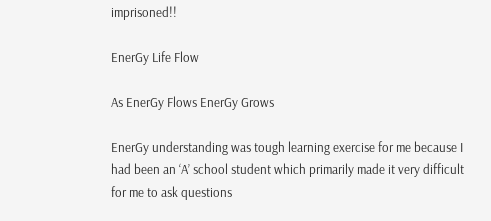imprisoned!!

EnerGy Life Flow

As EnerGy Flows EnerGy Grows

EnerGy understanding was tough learning exercise for me because I had been an ‘A’ school student which primarily made it very difficult for me to ask questions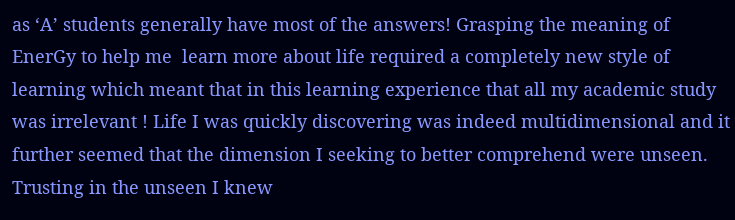as ‘A’ students generally have most of the answers! Grasping the meaning of  EnerGy to help me  learn more about life required a completely new style of learning which meant that in this learning experience that all my academic study was irrelevant ! Life I was quickly discovering was indeed multidimensional and it further seemed that the dimension I seeking to better comprehend were unseen. Trusting in the unseen I knew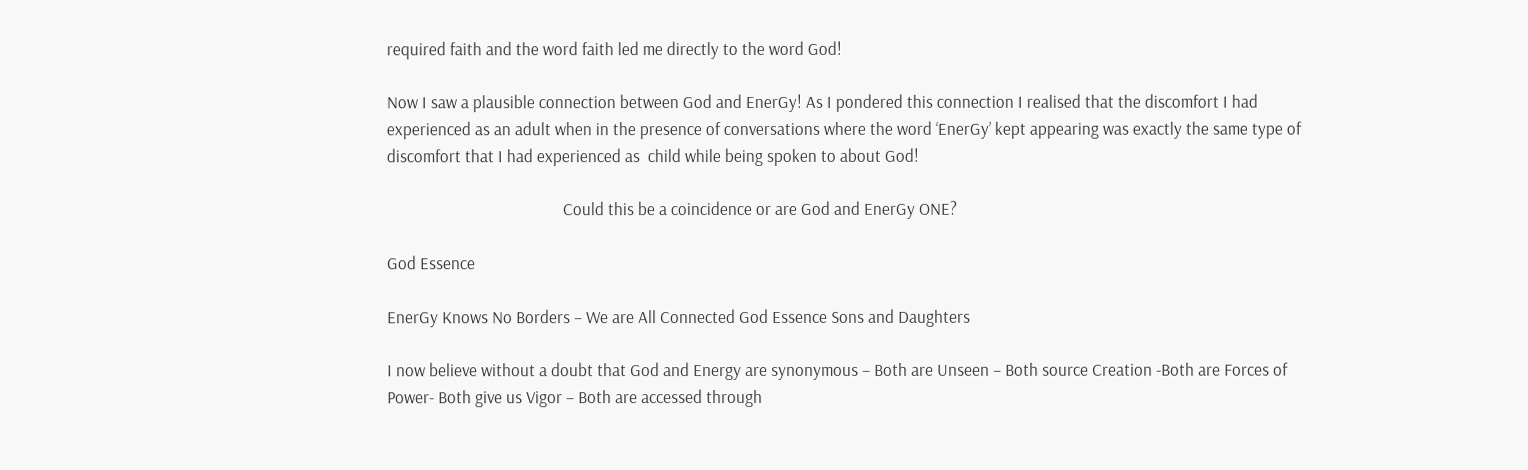required faith and the word faith led me directly to the word God!

Now I saw a plausible connection between God and EnerGy! As I pondered this connection I realised that the discomfort I had experienced as an adult when in the presence of conversations where the word ‘EnerGy’ kept appearing was exactly the same type of discomfort that I had experienced as  child while being spoken to about God!

                                            Could this be a coincidence or are God and EnerGy ONE?

God Essence

EnerGy Knows No Borders – We are All Connected God Essence Sons and Daughters

I now believe without a doubt that God and Energy are synonymous – Both are Unseen – Both source Creation -Both are Forces of Power- Both give us Vigor – Both are accessed through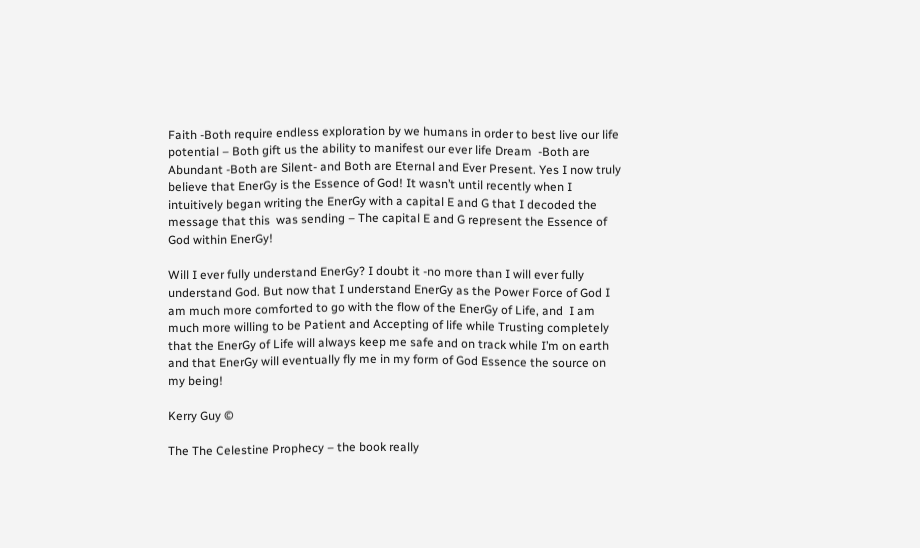Faith -Both require endless exploration by we humans in order to best live our life potential – Both gift us the ability to manifest our ever life Dream  -Both are Abundant -Both are Silent- and Both are Eternal and Ever Present. Yes I now truly believe that EnerGy is the Essence of God! It wasn’t until recently when I intuitively began writing the EnerGy with a capital E and G that I decoded the message that this  was sending – The capital E and G represent the Essence of God within EnerGy!

Will I ever fully understand EnerGy? I doubt it -no more than I will ever fully understand God. But now that I understand EnerGy as the Power Force of God I am much more comforted to go with the flow of the EnerGy of Life, and  I am much more willing to be Patient and Accepting of life while Trusting completely that the EnerGy of Life will always keep me safe and on track while I’m on earth and that EnerGy will eventually fly me in my form of God Essence the source on my being!

Kerry Guy ©

The The Celestine Prophecy – the book really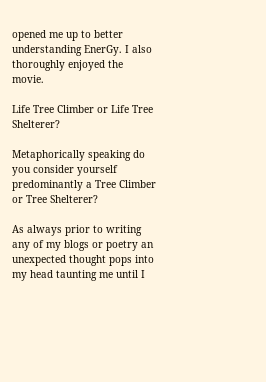opened me up to better understanding EnerGy. I also thoroughly enjoyed the movie.

Life Tree Climber or Life Tree Shelterer?

Metaphorically speaking do you consider yourself predominantly a Tree Climber or Tree Shelterer?

As always prior to writing any of my blogs or poetry an unexpected thought pops into my head taunting me until I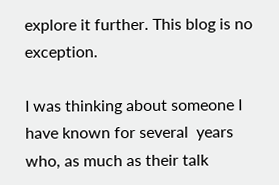explore it further. This blog is no exception.

I was thinking about someone I have known for several  years who, as much as their talk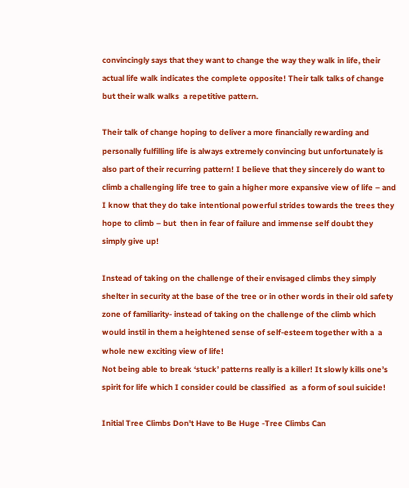convincingly says that they want to change the way they walk in life, their actual life walk indicates the complete opposite! Their talk talks of change but their walk walks  a repetitive pattern.

Their talk of change hoping to deliver a more financially rewarding and personally fulfilling life is always extremely convincing but unfortunately is also part of their recurring pattern! I believe that they sincerely do want to climb a challenging life tree to gain a higher more expansive view of life – and I know that they do take intentional powerful strides towards the trees they hope to climb – but  then in fear of failure and immense self doubt they simply give up!

Instead of taking on the challenge of their envisaged climbs they simply shelter in security at the base of the tree or in other words in their old safety zone of familiarity- instead of taking on the challenge of the climb which would instil in them a heightened sense of self-esteem together with a  a whole new exciting view of life!
Not being able to break ‘stuck’ patterns really is a killer! It slowly kills one’s spirit for life which I consider could be classified  as  a form of soul suicide!

Initial Tree Climbs Don't Have to Be Huge -Tree Climbs Can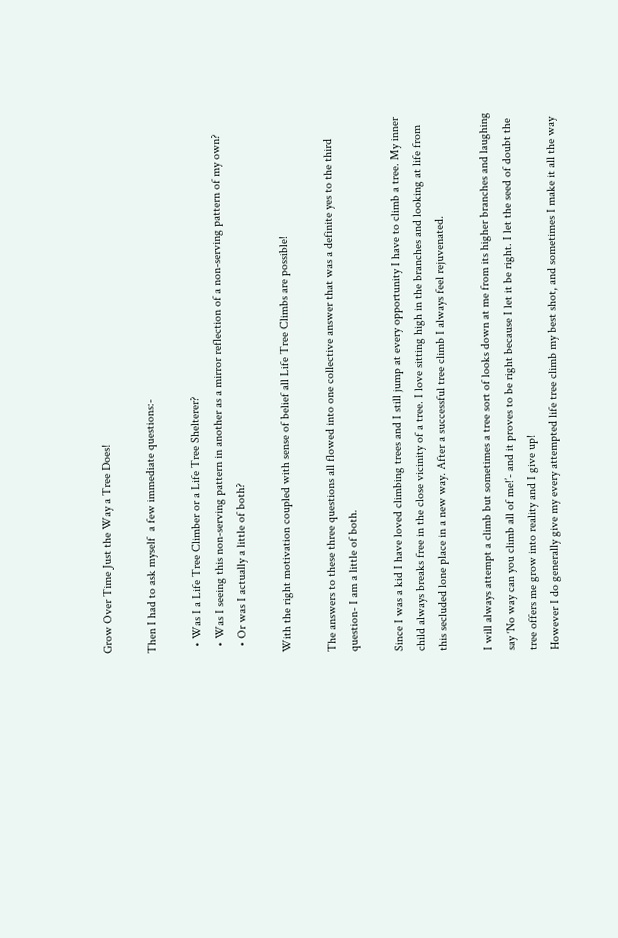Grow Over Time Just the Way a Tree Does!

Then I had to ask myself  a few immediate questions:-

  • Was I a Life Tree Climber or a Life Tree Shelterer?
  • Was I seeing this non-serving pattern in another as a mirror reflection of a non-serving pattern of my own?
  • Or was I actually a little of both?

With the right motivation coupled with sense of belief all Life Tree Climbs are possible!

The answers to these three questions all flowed into one collective answer that was a definite yes to the third question- I am a little of both.

Since I was a kid I have loved climbing trees and I still jump at every opportunity I have to climb a tree. My inner child always breaks free in the close vicinity of a tree. I love sitting high in the branches and looking at life from this secluded lone place in a new way. After a successful tree climb I always feel rejuvenated.

I will always attempt a climb but sometimes a tree sort of looks down at me from its higher branches and laughing say ‘No way can you climb all of me!’- and it proves to be right because I let it be right. I let the seed of doubt the tree offers me grow into reality and I give up!
However I do generally give my every attempted life tree climb my best shot, and sometimes I make it all the way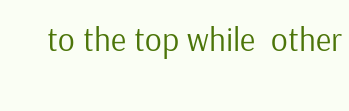to the top while  other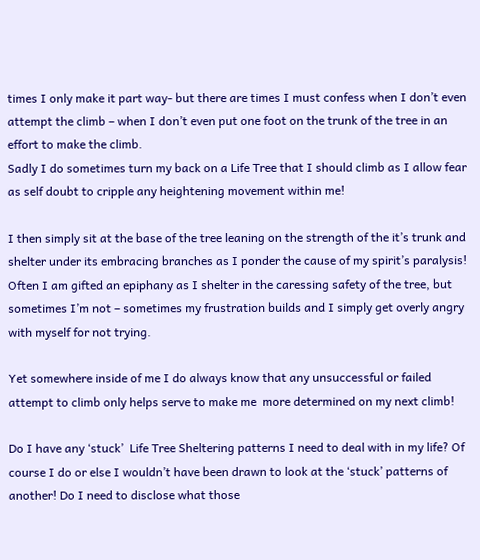times I only make it part way- but there are times I must confess when I don’t even attempt the climb – when I don’t even put one foot on the trunk of the tree in an effort to make the climb.
Sadly I do sometimes turn my back on a Life Tree that I should climb as I allow fear as self doubt to cripple any heightening movement within me!

I then simply sit at the base of the tree leaning on the strength of the it’s trunk and shelter under its embracing branches as I ponder the cause of my spirit’s paralysis! Often I am gifted an epiphany as I shelter in the caressing safety of the tree, but sometimes I’m not – sometimes my frustration builds and I simply get overly angry with myself for not trying.

Yet somewhere inside of me I do always know that any unsuccessful or failed attempt to climb only helps serve to make me  more determined on my next climb!

Do I have any ‘stuck’  Life Tree Sheltering patterns I need to deal with in my life? Of course I do or else I wouldn’t have been drawn to look at the ‘stuck’ patterns of another! Do I need to disclose what those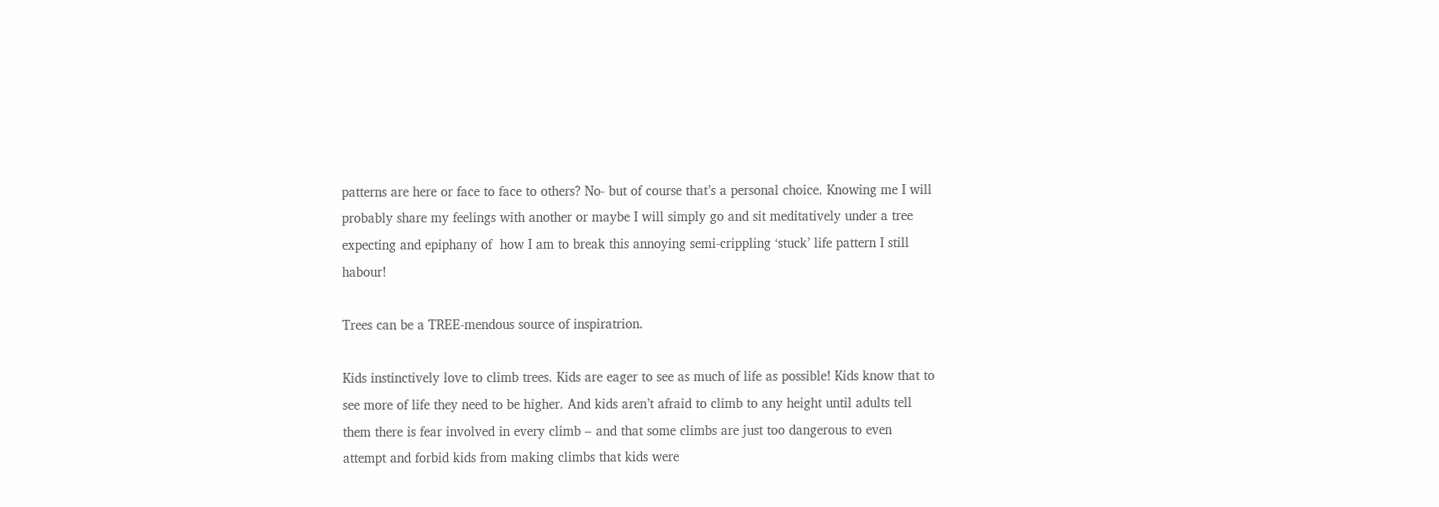patterns are here or face to face to others? No- but of course that’s a personal choice. Knowing me I will probably share my feelings with another or maybe I will simply go and sit meditatively under a tree expecting and epiphany of  how I am to break this annoying semi-crippling ‘stuck’ life pattern I still habour!

Trees can be a TREE-mendous source of inspiratrion.

Kids instinctively love to climb trees. Kids are eager to see as much of life as possible! Kids know that to see more of life they need to be higher. And kids aren’t afraid to climb to any height until adults tell them there is fear involved in every climb – and that some climbs are just too dangerous to even attempt and forbid kids from making climbs that kids were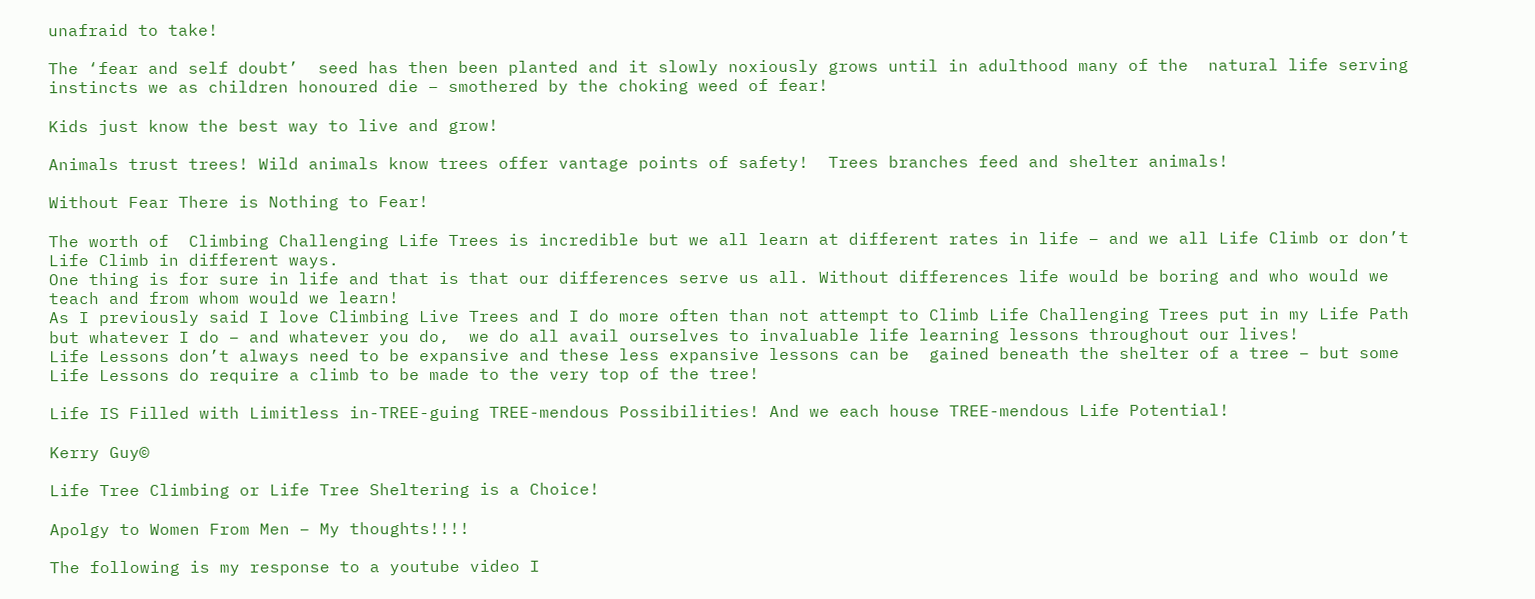unafraid to take!

The ‘fear and self doubt’  seed has then been planted and it slowly noxiously grows until in adulthood many of the  natural life serving instincts we as children honoured die – smothered by the choking weed of fear!

Kids just know the best way to live and grow!

Animals trust trees! Wild animals know trees offer vantage points of safety!  Trees branches feed and shelter animals!

Without Fear There is Nothing to Fear!

The worth of  Climbing Challenging Life Trees is incredible but we all learn at different rates in life – and we all Life Climb or don’t Life Climb in different ways.
One thing is for sure in life and that is that our differences serve us all. Without differences life would be boring and who would we teach and from whom would we learn!
As I previously said I love Climbing Live Trees and I do more often than not attempt to Climb Life Challenging Trees put in my Life Path but whatever I do – and whatever you do,  we do all avail ourselves to invaluable life learning lessons throughout our lives!
Life Lessons don’t always need to be expansive and these less expansive lessons can be  gained beneath the shelter of a tree – but some Life Lessons do require a climb to be made to the very top of the tree!

Life IS Filled with Limitless in-TREE-guing TREE-mendous Possibilities! And we each house TREE-mendous Life Potential!

Kerry Guy©

Life Tree Climbing or Life Tree Sheltering is a Choice!

Apolgy to Women From Men – My thoughts!!!!

The following is my response to a youtube video I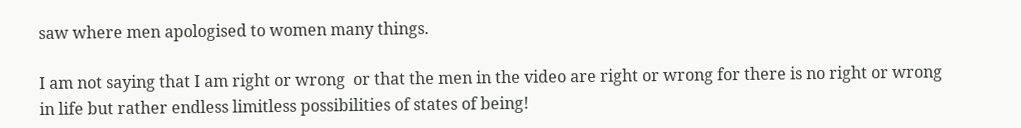saw where men apologised to women many things.

I am not saying that I am right or wrong  or that the men in the video are right or wrong for there is no right or wrong in life but rather endless limitless possibilities of states of being!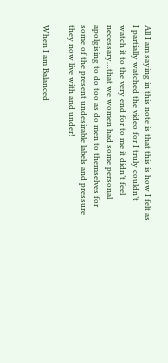All I am saying in this note is that this is how I felt as I partially watched the video for I truly couldn’t watch it to the very end for to me it didn’t feel necessary…that we women had some personal apolgising to do too as do men to themselves for some of the present undesirable labels and pressure  they now live with and under!

When I am Balanced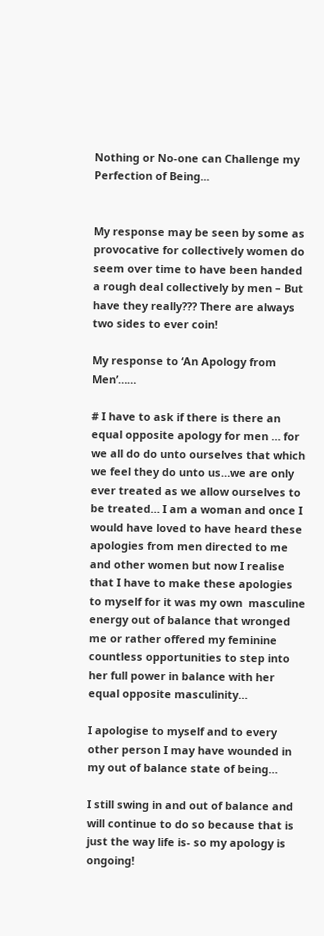Nothing or No-one can Challenge my Perfection of Being...


My response may be seen by some as provocative for collectively women do seem over time to have been handed a rough deal collectively by men – But have they really??? There are always two sides to ever coin!

My response to ‘An Apology from Men’……

# I have to ask if there is there an equal opposite apology for men … for we all do do unto ourselves that which we feel they do unto us…we are only ever treated as we allow ourselves to be treated… I am a woman and once I would have loved to have heard these apologies from men directed to me and other women but now I realise that I have to make these apologies to myself for it was my own  masculine energy out of balance that wronged me or rather offered my feminine countless opportunities to step into her full power in balance with her equal opposite masculinity…

I apologise to myself and to every other person I may have wounded in my out of balance state of being…

I still swing in and out of balance and will continue to do so because that is just the way life is- so my apology is ongoing!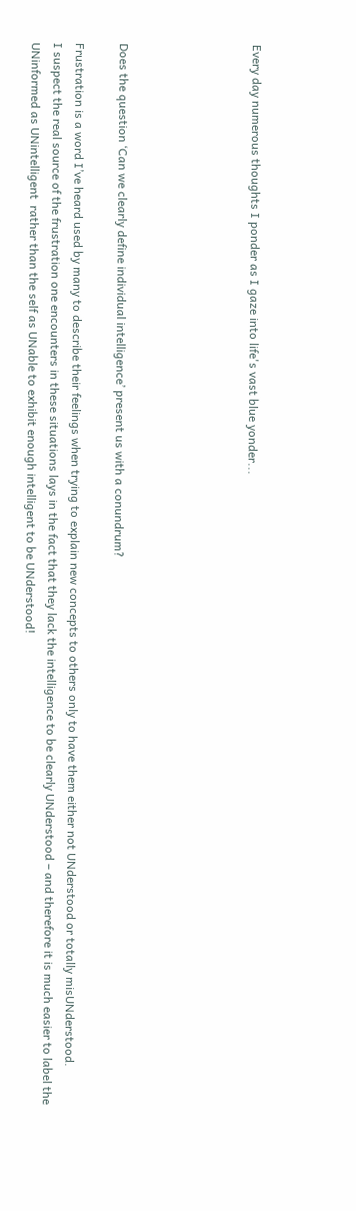Every day numerous thoughts I ponder as I gaze into life's vast blue yonder...





Does the question ‘Can we clearly define individual intelligence’ present us with a conundrum?

Frustration is a word I’ve heard used by many to describe their feelings when trying to explain new concepts to others only to have them either not UNderstood or totally misUNderstood.
I suspect the real source of the frustration one encounters in these situations lays in the fact that they lack the intelligence to be clearly UNderstood – and therefore it is much easier to label the UNinformed as UNintelligent  rather than the self as UNable to exhibit enough intelligent to be UNderstood!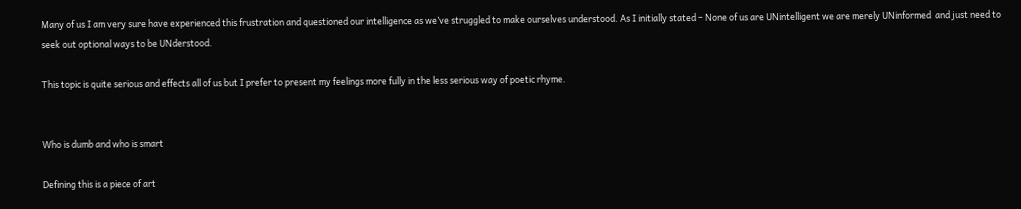Many of us I am very sure have experienced this frustration and questioned our intelligence as we’ve struggled to make ourselves understood. As I initially stated – None of us are UNintelligent we are merely UNinformed  and just need to seek out optional ways to be UNderstood.

This topic is quite serious and effects all of us but I prefer to present my feelings more fully in the less serious way of poetic rhyme.


Who is dumb and who is smart

Defining this is a piece of art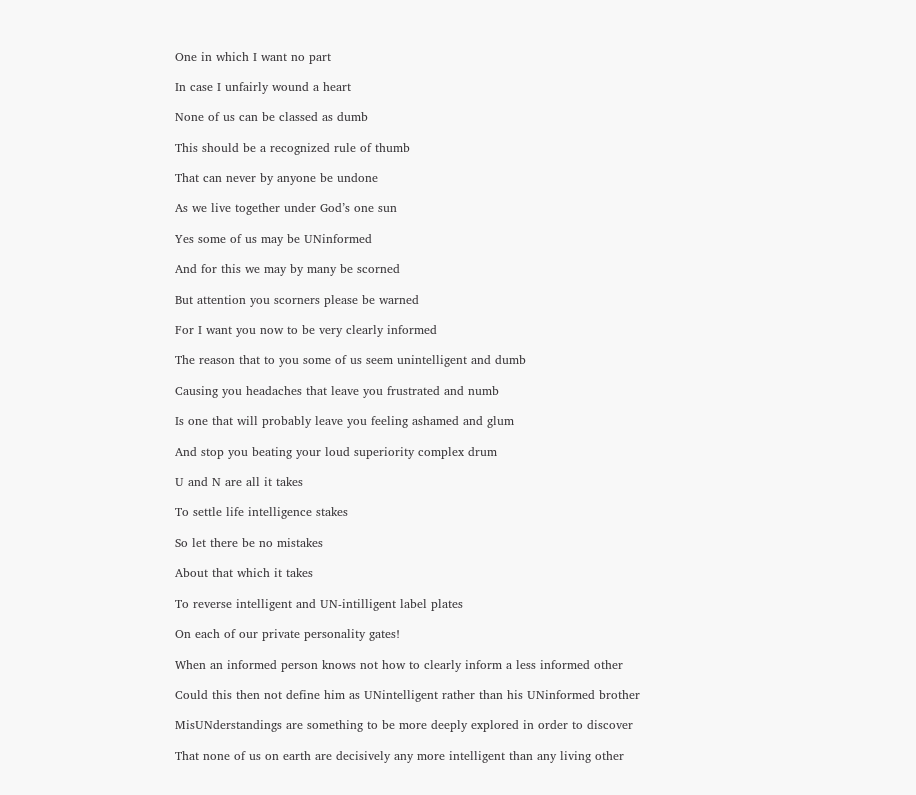One in which I want no part

In case I unfairly wound a heart

None of us can be classed as dumb

This should be a recognized rule of thumb

That can never by anyone be undone

As we live together under God’s one sun

Yes some of us may be UNinformed

And for this we may by many be scorned

But attention you scorners please be warned

For I want you now to be very clearly informed

The reason that to you some of us seem unintelligent and dumb

Causing you headaches that leave you frustrated and numb

Is one that will probably leave you feeling ashamed and glum

And stop you beating your loud superiority complex drum

U and N are all it takes

To settle life intelligence stakes

So let there be no mistakes

About that which it takes

To reverse intelligent and UN-intilligent label plates

On each of our private personality gates!

When an informed person knows not how to clearly inform a less informed other

Could this then not define him as UNintelligent rather than his UNinformed brother

MisUNderstandings are something to be more deeply explored in order to discover

That none of us on earth are decisively any more intelligent than any living other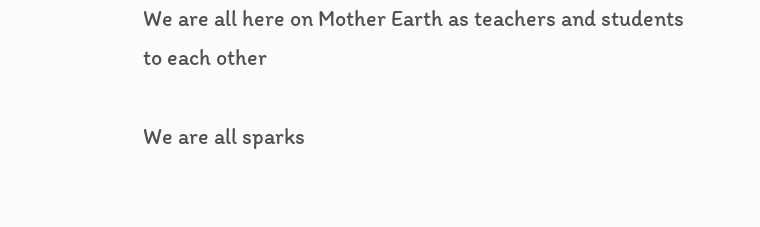We are all here on Mother Earth as teachers and students to each other

We are all sparks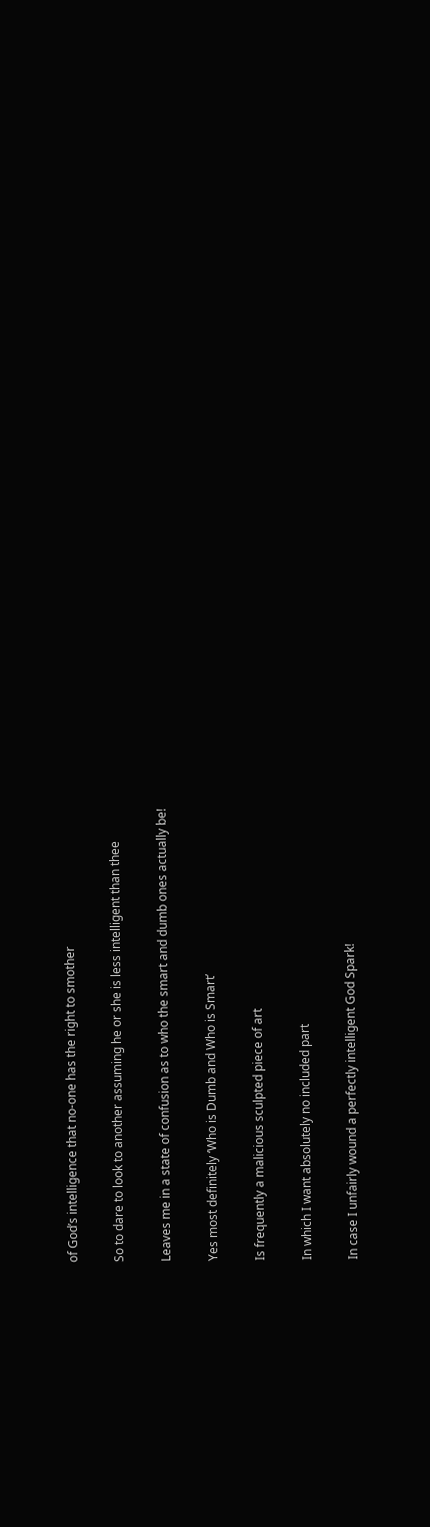of God’s intelligence that no-one has the right to smother

So to dare to look to another assuming he or she is less intelligent than thee

Leaves me in a state of confusion as to who the smart and dumb ones actually be!

Yes most definitely ‘Who is Dumb and Who is Smart’

Is frequently a malicious sculpted piece of art

In which I want absolutely no included part

In case I unfairly wound a perfectly intelligent God Spark!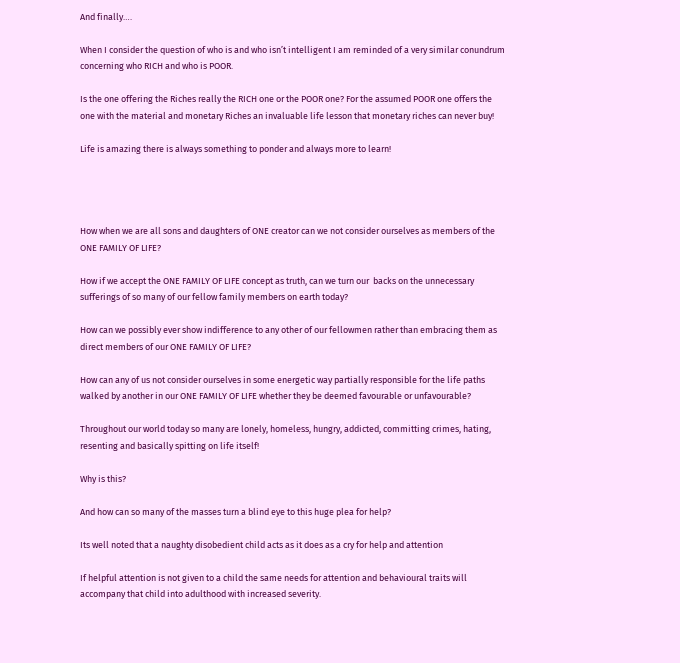And finally….

When I consider the question of who is and who isn’t intelligent I am reminded of a very similar conundrum concerning who RICH and who is POOR.

Is the one offering the Riches really the RICH one or the POOR one? For the assumed POOR one offers the one with the material and monetary Riches an invaluable life lesson that monetary riches can never buy!

Life is amazing there is always something to ponder and always more to learn!




How when we are all sons and daughters of ONE creator can we not consider ourselves as members of the ONE FAMILY OF LIFE?

How if we accept the ONE FAMILY OF LIFE concept as truth, can we turn our  backs on the unnecessary sufferings of so many of our fellow family members on earth today?

How can we possibly ever show indifference to any other of our fellowmen rather than embracing them as direct members of our ONE FAMILY OF LIFE?

How can any of us not consider ourselves in some energetic way partially responsible for the life paths walked by another in our ONE FAMILY OF LIFE whether they be deemed favourable or unfavourable?

Throughout our world today so many are lonely, homeless, hungry, addicted, committing crimes, hating, resenting and basically spitting on life itself!

Why is this?

And how can so many of the masses turn a blind eye to this huge plea for help?

Its well noted that a naughty disobedient child acts as it does as a cry for help and attention

If helpful attention is not given to a child the same needs for attention and behavioural traits will accompany that child into adulthood with increased severity.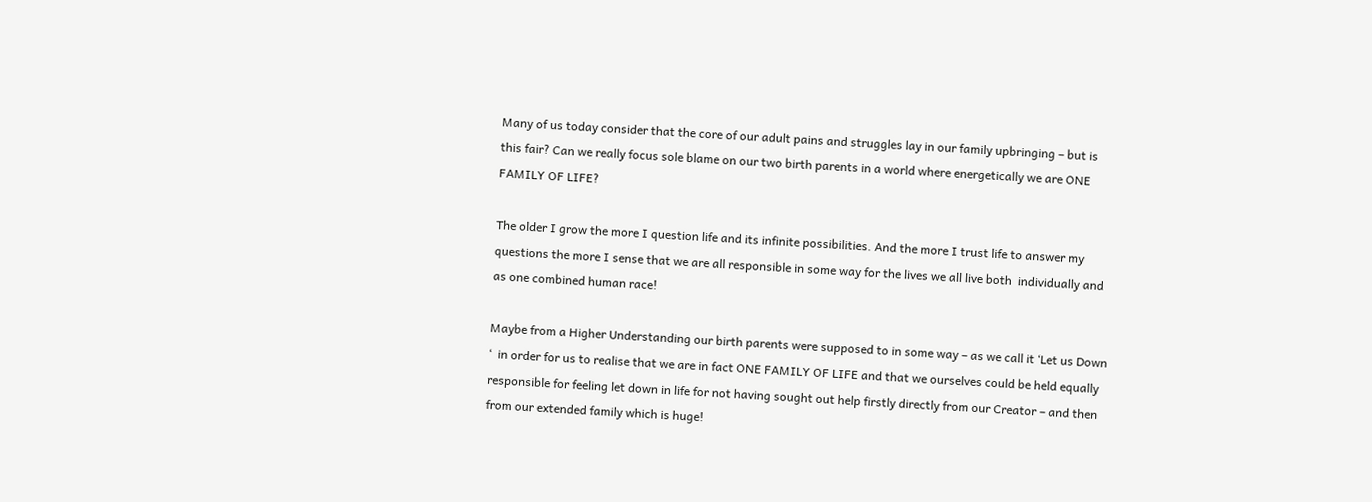Many of us today consider that the core of our adult pains and struggles lay in our family upbringing – but is this fair? Can we really focus sole blame on our two birth parents in a world where energetically we are ONE FAMILY OF LIFE?

The older I grow the more I question life and its infinite possibilities. And the more I trust life to answer my questions the more I sense that we are all responsible in some way for the lives we all live both  individually and as one combined human race!

Maybe from a Higher Understanding our birth parents were supposed to in some way – as we call it ‘Let us Down ‘  in order for us to realise that we are in fact ONE FAMILY OF LIFE and that we ourselves could be held equally responsible for feeling let down in life for not having sought out help firstly directly from our Creator – and then from our extended family which is huge!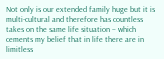Not only is our extended family huge but it is multi-cultural and therefore has countless takes on the same life situation – which cements my belief that in life there are in limitless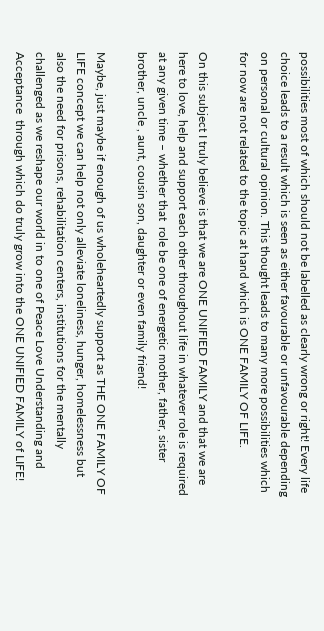possibilities most of which should not be labelled as clearly wrong or right! Every life choice leads to a result which is seen as either favourable or unfavourable depending on personal or cultural opinion. This thought leads to many more possibilities which for now are not related to the topic at hand which is ONE FAMILY OF LIFE.

On this subject I truly believe is that we are ONE UNIFIED FAMILY and that we are here to love, help and support each other throughout life in whatever role is required at any given time – whether that  role be one of energetic mother, father, sister brother, uncle , aunt, cousin son, daughter or even family friend!

Maybe, just maybe if enough of us wholeheartedly support as THE ONE FAMILY OF LIFE concept we can help not only alleviate loneliness, hunger, homelessness but also the need for prisons, rehabilitation centers, institutions for the mentally challenged as we reshape our world in to one of Peace Love Understanding and Acceptance  through which do truly grow into the ONE UNIFIED FAMILY of LIFE!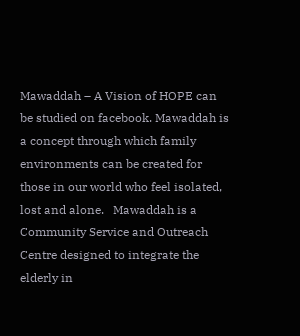Mawaddah – A Vision of HOPE can be studied on facebook. Mawaddah is a concept through which family environments can be created for those in our world who feel isolated, lost and alone.   Mawaddah is a Community Service and Outreach Centre designed to integrate the elderly in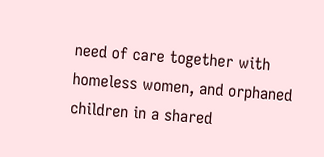need of care together with homeless women, and orphaned children in a shared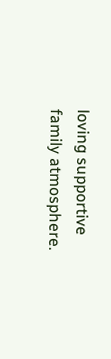loving supportive family atmosphere.